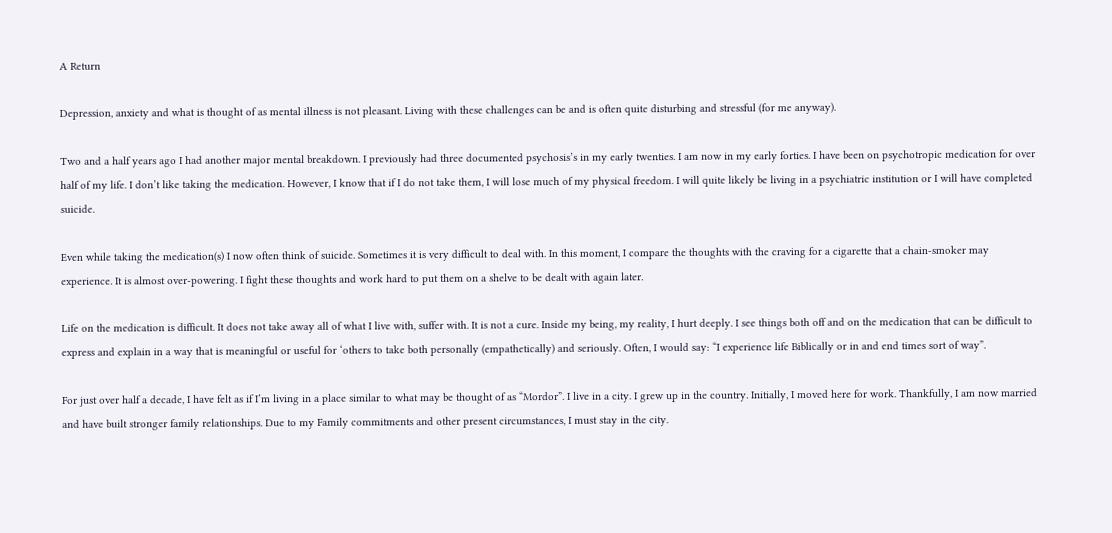A Return

Depression, anxiety and what is thought of as mental illness is not pleasant. Living with these challenges can be and is often quite disturbing and stressful (for me anyway).

Two and a half years ago I had another major mental breakdown. I previously had three documented psychosis’s in my early twenties. I am now in my early forties. I have been on psychotropic medication for over half of my life. I don’t like taking the medication. However, I know that if I do not take them, I will lose much of my physical freedom. I will quite likely be living in a psychiatric institution or I will have completed suicide.

Even while taking the medication(s) I now often think of suicide. Sometimes it is very difficult to deal with. In this moment, I compare the thoughts with the craving for a cigarette that a chain-smoker may experience. It is almost over-powering. I fight these thoughts and work hard to put them on a shelve to be dealt with again later.

Life on the medication is difficult. It does not take away all of what I live with, suffer with. It is not a cure. Inside my being, my reality, I hurt deeply. I see things both off and on the medication that can be difficult to express and explain in a way that is meaningful or useful for ‘others to take both personally (empathetically) and seriously. Often, I would say: “I experience life Biblically or in and end times sort of way”.

For just over half a decade, I have felt as if I’m living in a place similar to what may be thought of as “Mordor”. I live in a city. I grew up in the country. Initially, I moved here for work. Thankfully, I am now married and have built stronger family relationships. Due to my Family commitments and other present circumstances, I must stay in the city.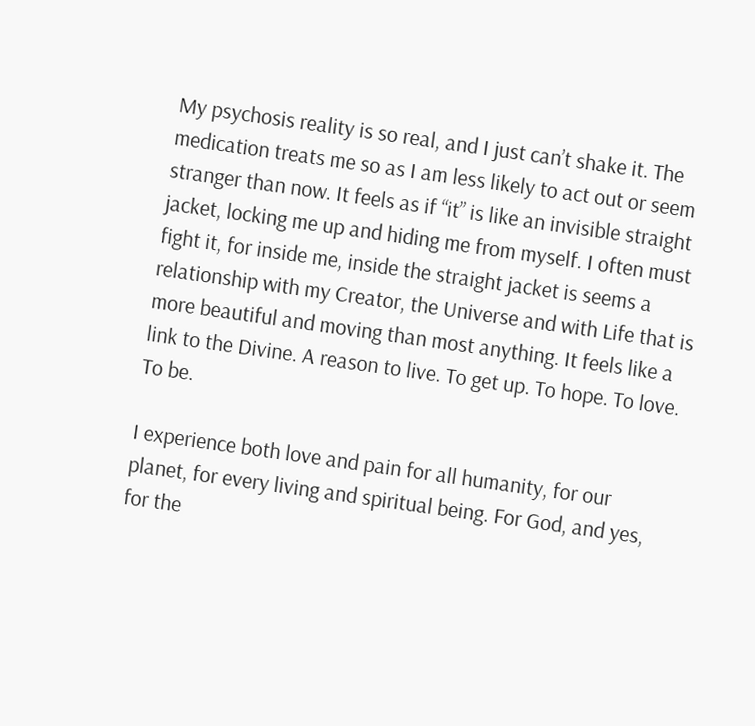My psychosis reality is so real, and I just can’t shake it. The medication treats me so as I am less likely to act out or seem stranger than now. It feels as if “it” is like an invisible straight jacket, locking me up and hiding me from myself. I often must fight it, for inside me, inside the straight jacket is seems a relationship with my Creator, the Universe and with Life that is more beautiful and moving than most anything. It feels like a link to the Divine. A reason to live. To get up. To hope. To love. To be.

I experience both love and pain for all humanity, for our planet, for every living and spiritual being. For God, and yes, for the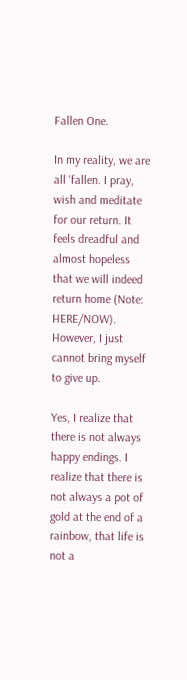Fallen One.

In my reality, we are all ‘fallen. I pray, wish and meditate for our return. It feels dreadful and almost hopeless that we will indeed return home (Note: HERE/NOW). However, I just cannot bring myself to give up.

Yes, I realize that there is not always happy endings. I realize that there is not always a pot of gold at the end of a rainbow, that life is not a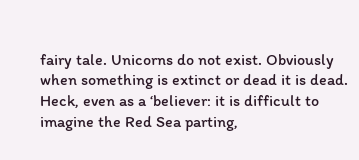fairy tale. Unicorns do not exist. Obviously when something is extinct or dead it is dead. Heck, even as a ‘believer: it is difficult to imagine the Red Sea parting,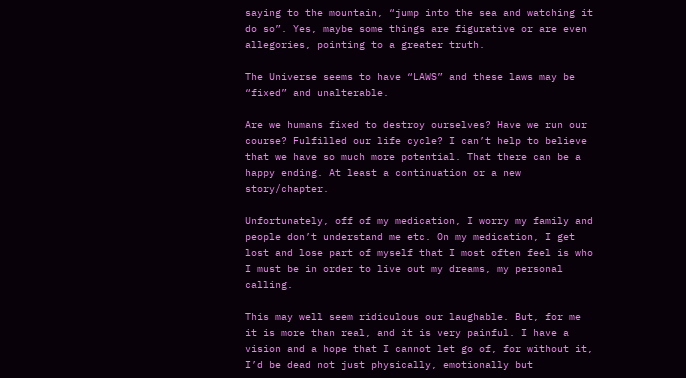saying to the mountain, “jump into the sea and watching it do so”. Yes, maybe some things are figurative or are even allegories, pointing to a greater truth.

The Universe seems to have “LAWS” and these laws may be “fixed” and unalterable.

Are we humans fixed to destroy ourselves? Have we run our course? Fulfilled our life cycle? I can’t help to believe that we have so much more potential. That there can be a happy ending. At least a continuation or a new story/chapter.

Unfortunately, off of my medication, I worry my family and people don’t understand me etc. On my medication, I get lost and lose part of myself that I most often feel is who I must be in order to live out my dreams, my personal calling.

This may well seem ridiculous our laughable. But, for me it is more than real, and it is very painful. I have a vision and a hope that I cannot let go of, for without it, I’d be dead not just physically, emotionally but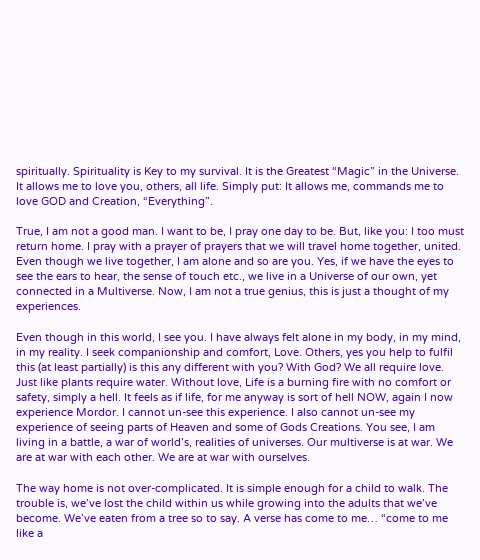spiritually. Spirituality is Key to my survival. It is the Greatest “Magic” in the Universe. It allows me to love you, others, all life. Simply put: It allows me, commands me to love GOD and Creation, “Everything”.

True, I am not a good man. I want to be, I pray one day to be. But, like you: I too must return home. I pray with a prayer of prayers that we will travel home together, united. Even though we live together, I am alone and so are you. Yes, if we have the eyes to see the ears to hear, the sense of touch etc., we live in a Universe of our own, yet connected in a Multiverse. Now, I am not a true genius, this is just a thought of my experiences.

Even though in this world, I see you. I have always felt alone in my body, in my mind, in my reality. I seek companionship and comfort, Love. Others, yes you help to fulfil this (at least partially) is this any different with you? With God? We all require love. Just like plants require water. Without love, Life is a burning fire with no comfort or safety, simply a hell. It feels as if life, for me anyway is sort of hell NOW, again I now experience Mordor. I cannot un-see this experience. I also cannot un-see my experience of seeing parts of Heaven and some of Gods Creations. You see, I am living in a battle, a war of world’s, realities of universes. Our multiverse is at war. We are at war with each other. We are at war with ourselves.

The way home is not over-complicated. It is simple enough for a child to walk. The trouble is, we’ve lost the child within us while growing into the adults that we’ve become. We’ve eaten from a tree so to say. A verse has come to me… “come to me like a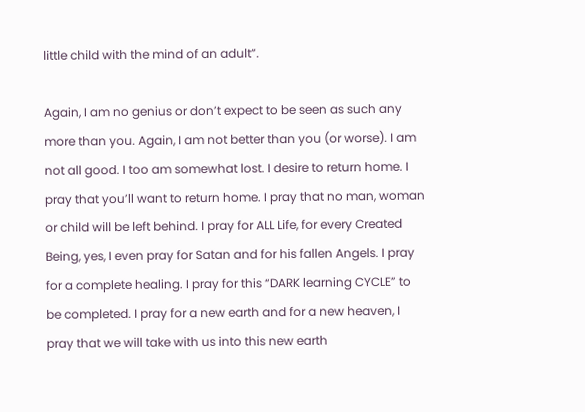little child with the mind of an adult”.

Again, I am no genius or don’t expect to be seen as such any more than you. Again, I am not better than you (or worse). I am not all good. I too am somewhat lost. I desire to return home. I pray that you’ll want to return home. I pray that no man, woman or child will be left behind. I pray for ALL Life, for every Created Being, yes, I even pray for Satan and for his fallen Angels. I pray for a complete healing. I pray for this “DARK learning CYCLE” to be completed. I pray for a new earth and for a new heaven, I pray that we will take with us into this new earth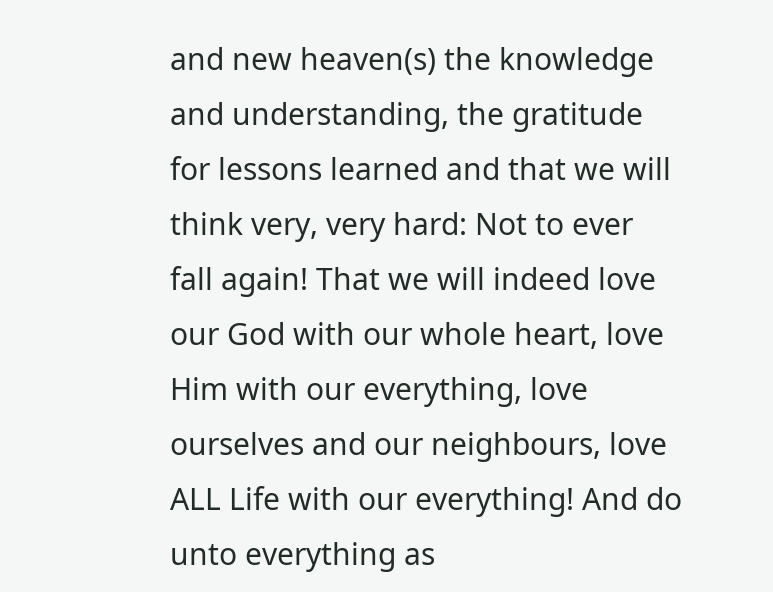and new heaven(s) the knowledge and understanding, the gratitude for lessons learned and that we will think very, very hard: Not to ever fall again! That we will indeed love our God with our whole heart, love Him with our everything, love ourselves and our neighbours, love ALL Life with our everything! And do unto everything as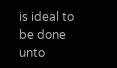is ideal to be done unto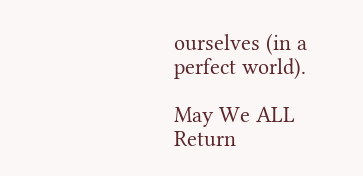ourselves (in a perfect world).

May We ALL Return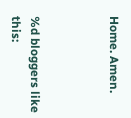Home. Amen.



%d bloggers like this: